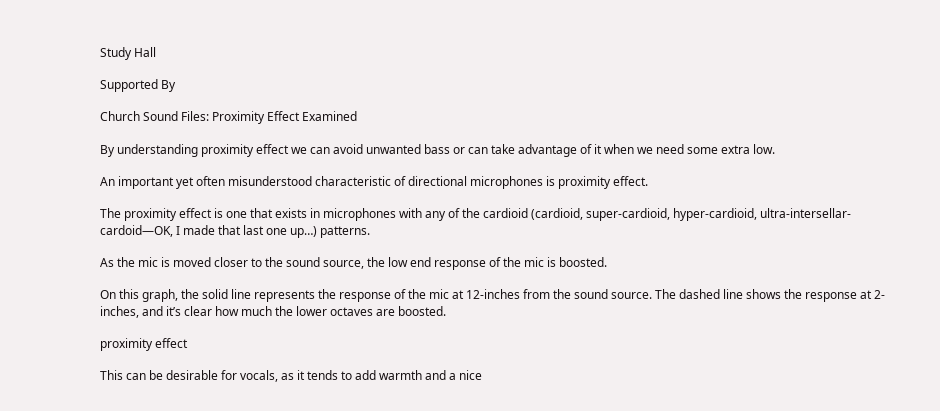Study Hall

Supported By

Church Sound Files: Proximity Effect Examined

By understanding proximity effect we can avoid unwanted bass or can take advantage of it when we need some extra low.

An important yet often misunderstood characteristic of directional microphones is proximity effect.

The proximity effect is one that exists in microphones with any of the cardioid (cardioid, super-cardioid, hyper-cardioid, ultra-intersellar-cardoid—OK, I made that last one up…) patterns.

As the mic is moved closer to the sound source, the low end response of the mic is boosted.

On this graph, the solid line represents the response of the mic at 12-inches from the sound source. The dashed line shows the response at 2-inches, and it’s clear how much the lower octaves are boosted.

proximity effect

This can be desirable for vocals, as it tends to add warmth and a nice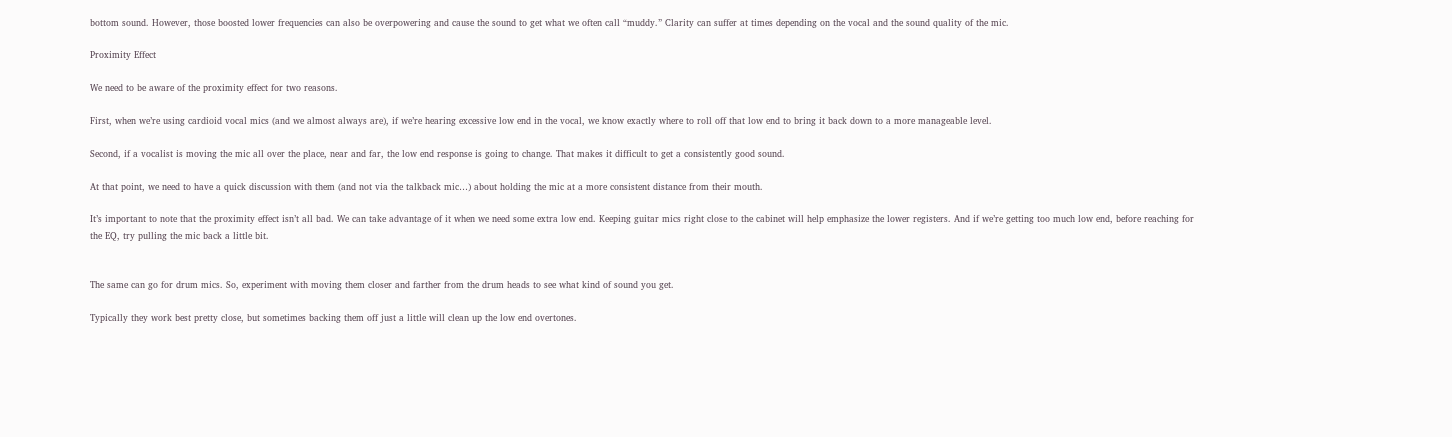bottom sound. However, those boosted lower frequencies can also be overpowering and cause the sound to get what we often call “muddy.” Clarity can suffer at times depending on the vocal and the sound quality of the mic.

Proximity Effect

We need to be aware of the proximity effect for two reasons.

First, when we’re using cardioid vocal mics (and we almost always are), if we’re hearing excessive low end in the vocal, we know exactly where to roll off that low end to bring it back down to a more manageable level.

Second, if a vocalist is moving the mic all over the place, near and far, the low end response is going to change. That makes it difficult to get a consistently good sound.

At that point, we need to have a quick discussion with them (and not via the talkback mic…) about holding the mic at a more consistent distance from their mouth.

It’s important to note that the proximity effect isn’t all bad. We can take advantage of it when we need some extra low end. Keeping guitar mics right close to the cabinet will help emphasize the lower registers. And if we’re getting too much low end, before reaching for the EQ, try pulling the mic back a little bit.


The same can go for drum mics. So, experiment with moving them closer and farther from the drum heads to see what kind of sound you get.

Typically they work best pretty close, but sometimes backing them off just a little will clean up the low end overtones.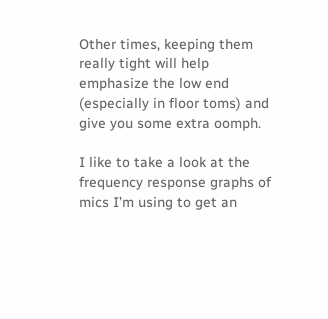Other times, keeping them really tight will help emphasize the low end (especially in floor toms) and give you some extra oomph.

I like to take a look at the frequency response graphs of mics I’m using to get an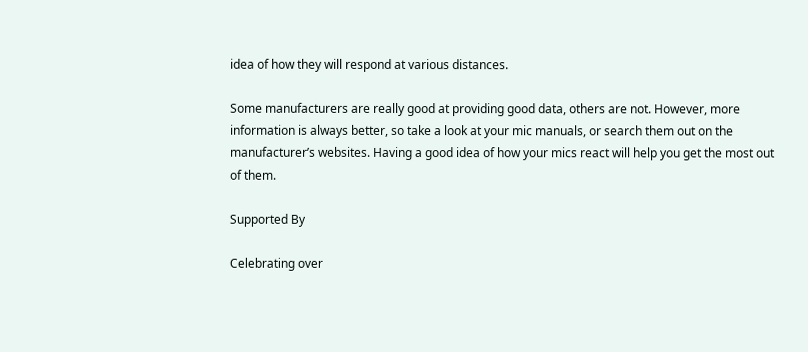idea of how they will respond at various distances.

Some manufacturers are really good at providing good data, others are not. However, more information is always better, so take a look at your mic manuals, or search them out on the manufacturer’s websites. Having a good idea of how your mics react will help you get the most out of them.

Supported By

Celebrating over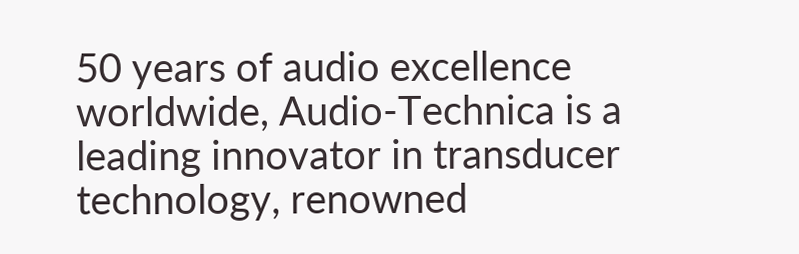50 years of audio excellence worldwide, Audio-Technica is a leading innovator in transducer technology, renowned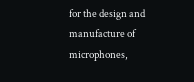for the design and manufacture of microphones,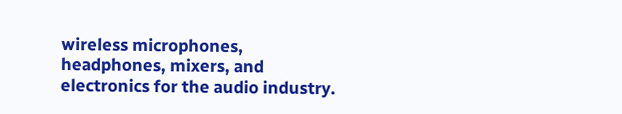wireless microphones, headphones, mixers, and electronics for the audio industry.